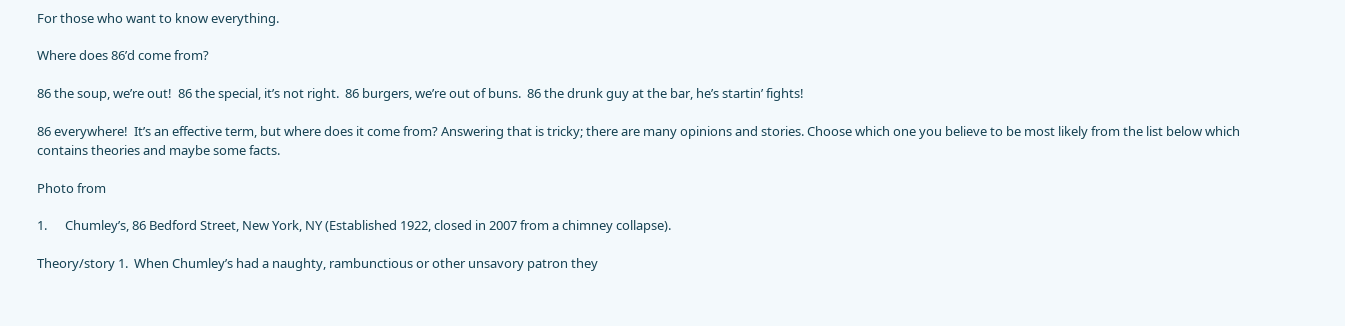For those who want to know everything.

Where does 86’d come from?

86 the soup, we’re out!  86 the special, it’s not right.  86 burgers, we’re out of buns.  86 the drunk guy at the bar, he’s startin’ fights!

86 everywhere!  It’s an effective term, but where does it come from? Answering that is tricky; there are many opinions and stories. Choose which one you believe to be most likely from the list below which contains theories and maybe some facts.

Photo from

1.      Chumley’s, 86 Bedford Street, New York, NY (Established 1922, closed in 2007 from a chimney collapse).

Theory/story 1.  When Chumley’s had a naughty, rambunctious or other unsavory patron they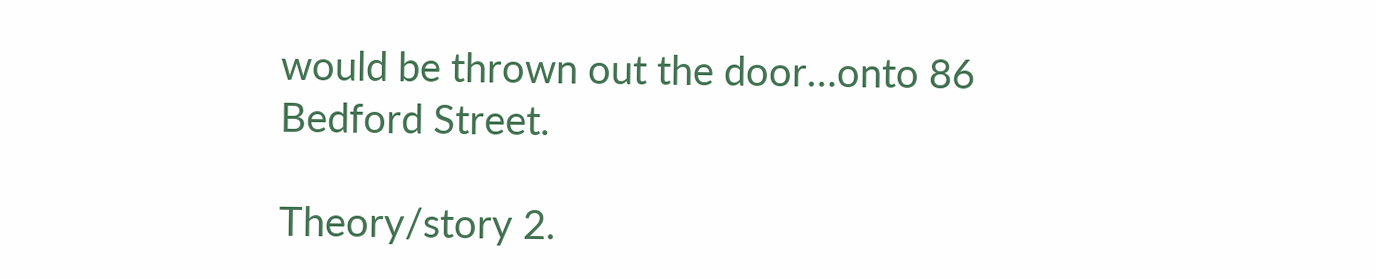would be thrown out the door…onto 86 Bedford Street.

Theory/story 2.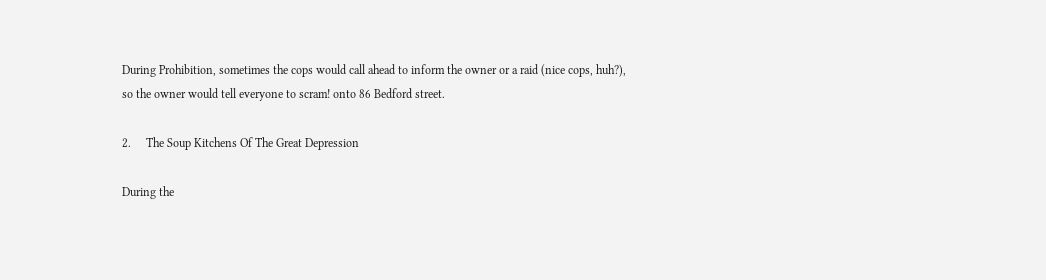During Prohibition, sometimes the cops would call ahead to inform the owner or a raid (nice cops, huh?), so the owner would tell everyone to scram! onto 86 Bedford street.

2.     The Soup Kitchens Of The Great Depression

During the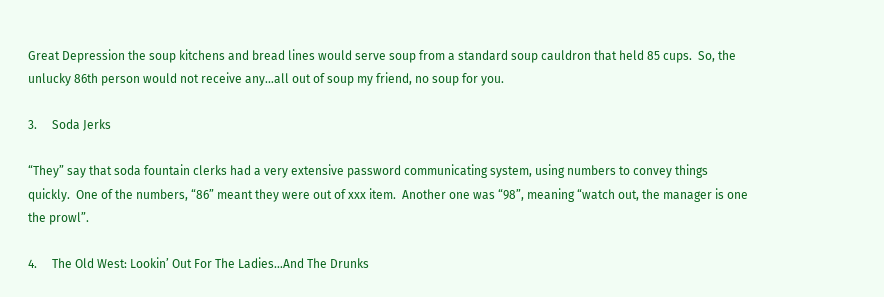Great Depression the soup kitchens and bread lines would serve soup from a standard soup cauldron that held 85 cups.  So, the unlucky 86th person would not receive any…all out of soup my friend, no soup for you.

3.     Soda Jerks

“They” say that soda fountain clerks had a very extensive password communicating system, using numbers to convey things quickly.  One of the numbers, “86” meant they were out of xxx item.  Another one was “98”, meaning “watch out, the manager is one the prowl”.

4.     The Old West: Lookin’ Out For The Ladies…And The Drunks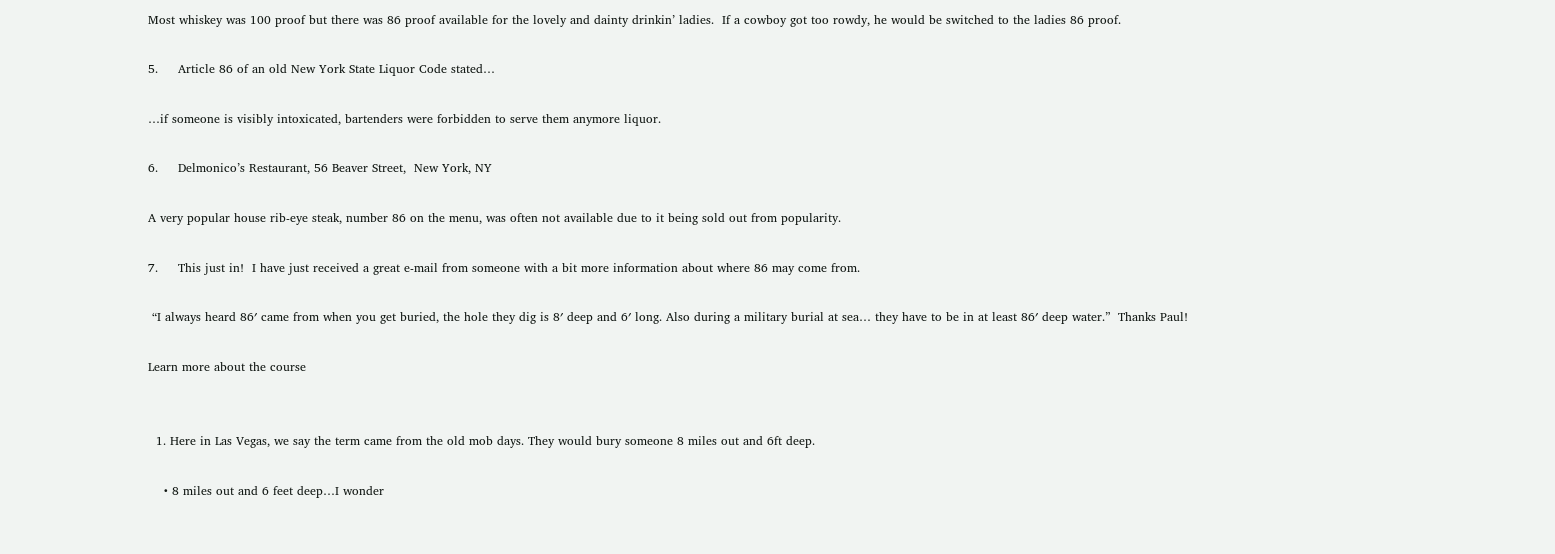Most whiskey was 100 proof but there was 86 proof available for the lovely and dainty drinkin’ ladies.  If a cowboy got too rowdy, he would be switched to the ladies 86 proof.

5.     Article 86 of an old New York State Liquor Code stated…

…if someone is visibly intoxicated, bartenders were forbidden to serve them anymore liquor.

6.     Delmonico’s Restaurant, 56 Beaver Street,  New York, NY

A very popular house rib-eye steak, number 86 on the menu, was often not available due to it being sold out from popularity.

7.     This just in!  I have just received a great e-mail from someone with a bit more information about where 86 may come from.

 “I always heard 86′ came from when you get buried, the hole they dig is 8′ deep and 6′ long. Also during a military burial at sea… they have to be in at least 86′ deep water.”  Thanks Paul!

Learn more about the course


  1. Here in Las Vegas, we say the term came from the old mob days. They would bury someone 8 miles out and 6ft deep.

    • 8 miles out and 6 feet deep…I wonder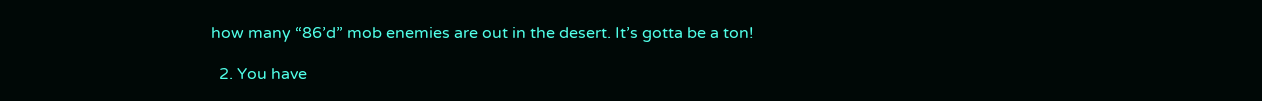how many “86’d” mob enemies are out in the desert. It’s gotta be a ton!

  2. You have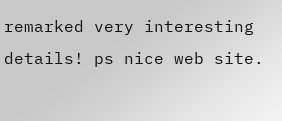remarked very interesting details! ps nice web site.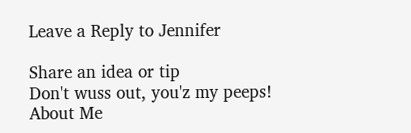Leave a Reply to Jennifer

Share an idea or tip
Don't wuss out, you'z my peeps!
About Me